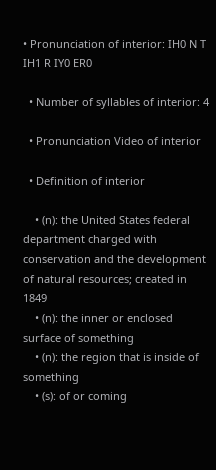• Pronunciation of interior: IH0 N T IH1 R IY0 ER0

  • Number of syllables of interior: 4

  • Pronunciation Video of interior

  • Definition of interior

    • (n): the United States federal department charged with conservation and the development of natural resources; created in 1849
    • (n): the inner or enclosed surface of something
    • (n): the region that is inside of something
    • (s): of or coming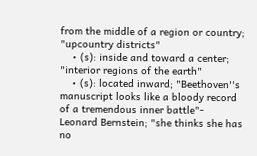from the middle of a region or country; "upcountry districts"
    • (s): inside and toward a center; "interior regions of the earth"
    • (s): located inward; "Beethoven''s manuscript looks like a bloody record of a tremendous inner battle"- Leonard Bernstein; "she thinks she has no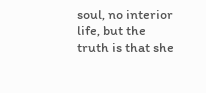soul, no interior life, but the truth is that she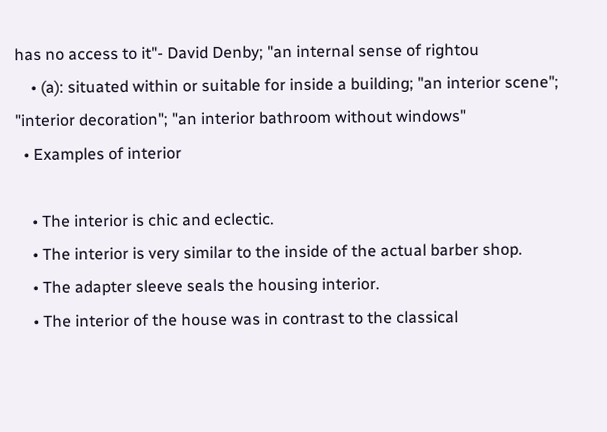has no access to it"- David Denby; "an internal sense of rightou
    • (a): situated within or suitable for inside a building; "an interior scene"; "interior decoration"; "an interior bathroom without windows"
  • Examples of interior

    • The interior is chic and eclectic.
    • The interior is very similar to the inside of the actual barber shop.
    • The adapter sleeve seals the housing interior.
    • The interior of the house was in contrast to the classical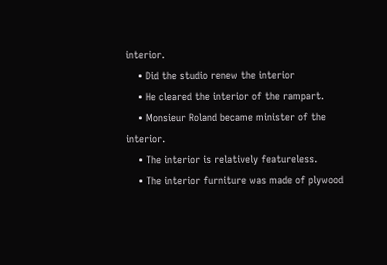interior.
    • Did the studio renew the interior
    • He cleared the interior of the rampart.
    • Monsieur Roland became minister of the interior.
    • The interior is relatively featureless.
    • The interior furniture was made of plywood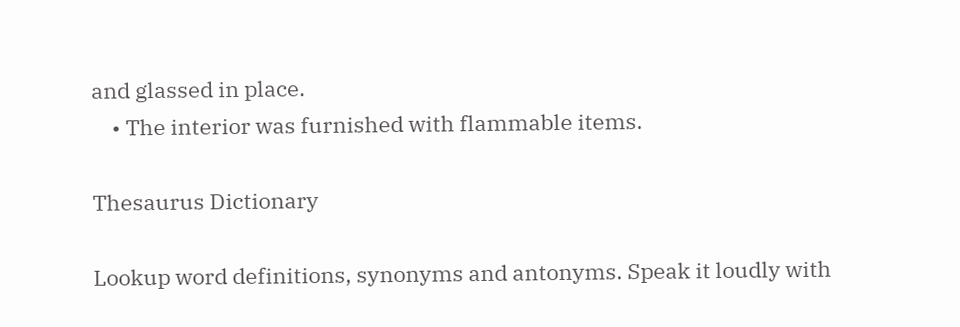and glassed in place.
    • The interior was furnished with flammable items.

Thesaurus Dictionary

Lookup word definitions, synonyms and antonyms. Speak it loudly with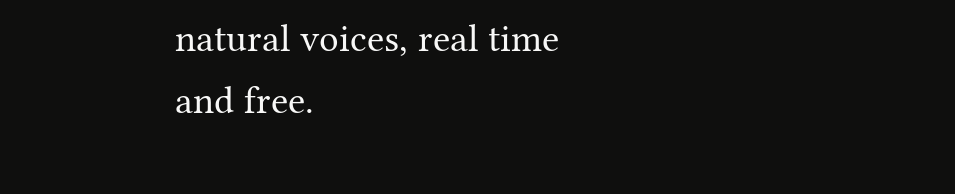natural voices, real time and free.